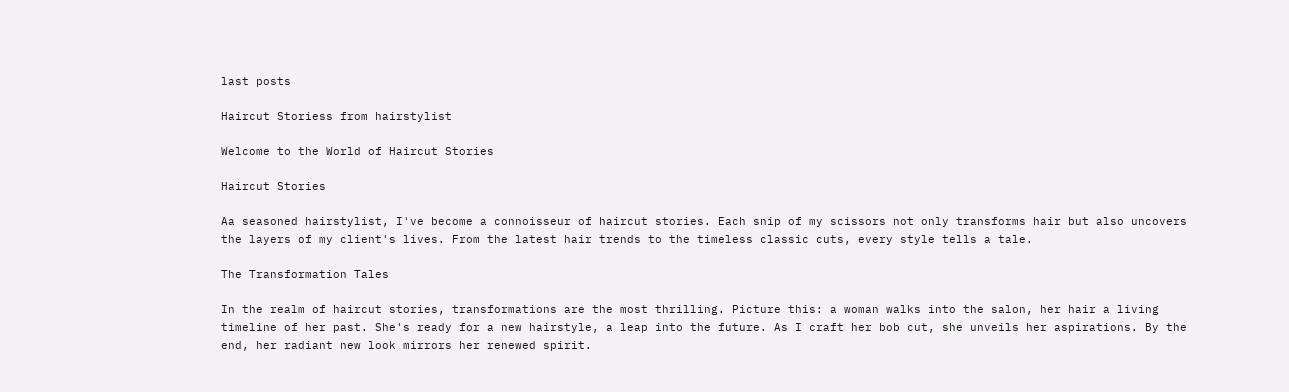last posts

Haircut Storiess from hairstylist

Welcome to the World of Haircut Stories

Haircut Stories

Aa seasoned hairstylist, I've become a connoisseur of haircut stories. Each snip of my scissors not only transforms hair but also uncovers the layers of my client's lives. From the latest hair trends to the timeless classic cuts, every style tells a tale.

The Transformation Tales

In the realm of haircut stories, transformations are the most thrilling. Picture this: a woman walks into the salon, her hair a living timeline of her past. She's ready for a new hairstyle, a leap into the future. As I craft her bob cut, she unveils her aspirations. By the end, her radiant new look mirrors her renewed spirit.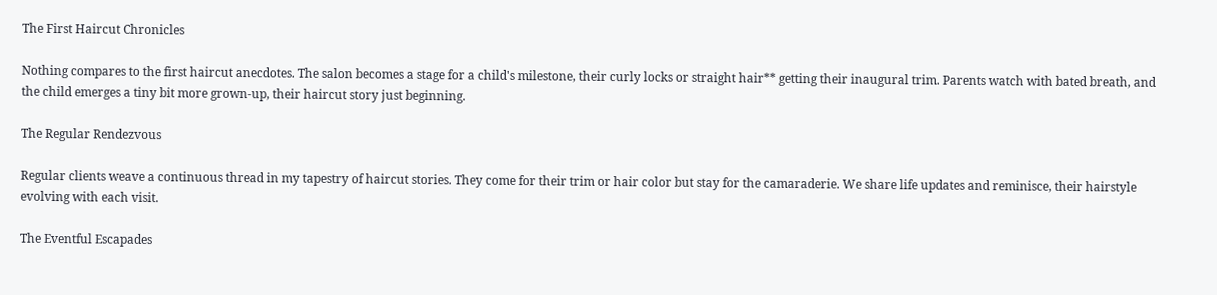The First Haircut Chronicles

Nothing compares to the first haircut anecdotes. The salon becomes a stage for a child's milestone, their curly locks or straight hair** getting their inaugural trim. Parents watch with bated breath, and the child emerges a tiny bit more grown-up, their haircut story just beginning.

The Regular Rendezvous

Regular clients weave a continuous thread in my tapestry of haircut stories. They come for their trim or hair color but stay for the camaraderie. We share life updates and reminisce, their hairstyle evolving with each visit.

The Eventful Escapades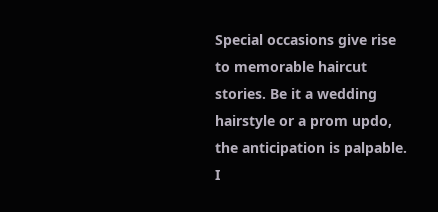Special occasions give rise to memorable haircut stories. Be it a wedding hairstyle or a prom updo, the anticipation is palpable. I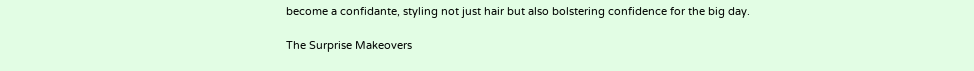become a confidante, styling not just hair but also bolstering confidence for the big day.

The Surprise Makeovers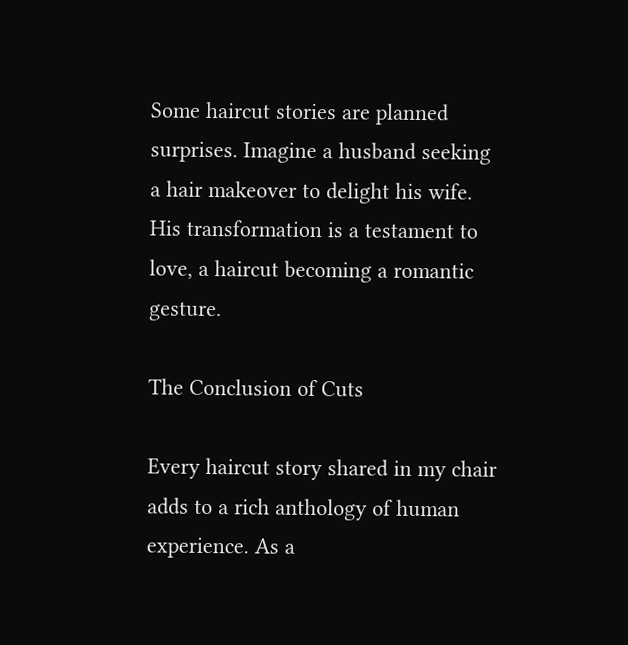Some haircut stories are planned surprises. Imagine a husband seeking a hair makeover to delight his wife. His transformation is a testament to love, a haircut becoming a romantic gesture.

The Conclusion of Cuts

Every haircut story shared in my chair adds to a rich anthology of human experience. As a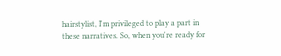hairstylist, I'm privileged to play a part in these narratives. So, when you're ready for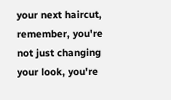your next haircut, remember, you're not just changing your look, you're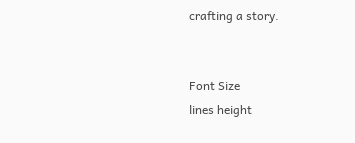crafting a story.


Font Size
lines height